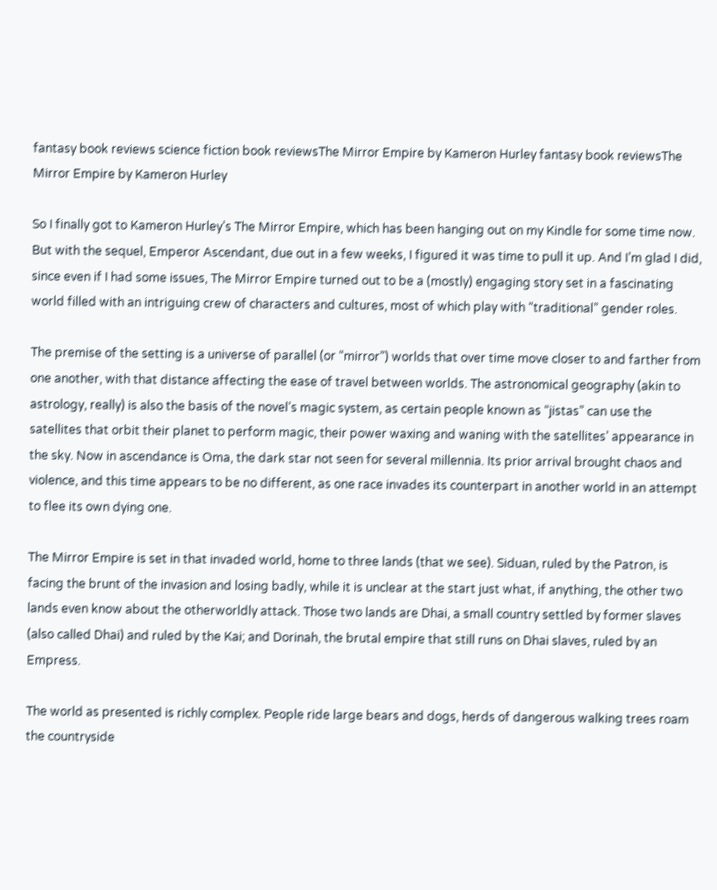fantasy book reviews science fiction book reviewsThe Mirror Empire by Kameron Hurley fantasy book reviewsThe Mirror Empire by Kameron Hurley

So I finally got to Kameron Hurley’s The Mirror Empire, which has been hanging out on my Kindle for some time now. But with the sequel, Emperor Ascendant, due out in a few weeks, I figured it was time to pull it up. And I’m glad I did, since even if I had some issues, The Mirror Empire turned out to be a (mostly) engaging story set in a fascinating world filled with an intriguing crew of characters and cultures, most of which play with “traditional” gender roles.

The premise of the setting is a universe of parallel (or “mirror”) worlds that over time move closer to and farther from one another, with that distance affecting the ease of travel between worlds. The astronomical geography (akin to astrology, really) is also the basis of the novel’s magic system, as certain people known as “jistas” can use the satellites that orbit their planet to perform magic, their power waxing and waning with the satellites’ appearance in the sky. Now in ascendance is Oma, the dark star not seen for several millennia. Its prior arrival brought chaos and violence, and this time appears to be no different, as one race invades its counterpart in another world in an attempt to flee its own dying one.

The Mirror Empire is set in that invaded world, home to three lands (that we see). Siduan, ruled by the Patron, is facing the brunt of the invasion and losing badly, while it is unclear at the start just what, if anything, the other two lands even know about the otherworldly attack. Those two lands are Dhai, a small country settled by former slaves (also called Dhai) and ruled by the Kai; and Dorinah, the brutal empire that still runs on Dhai slaves, ruled by an Empress.

The world as presented is richly complex. People ride large bears and dogs, herds of dangerous walking trees roam the countryside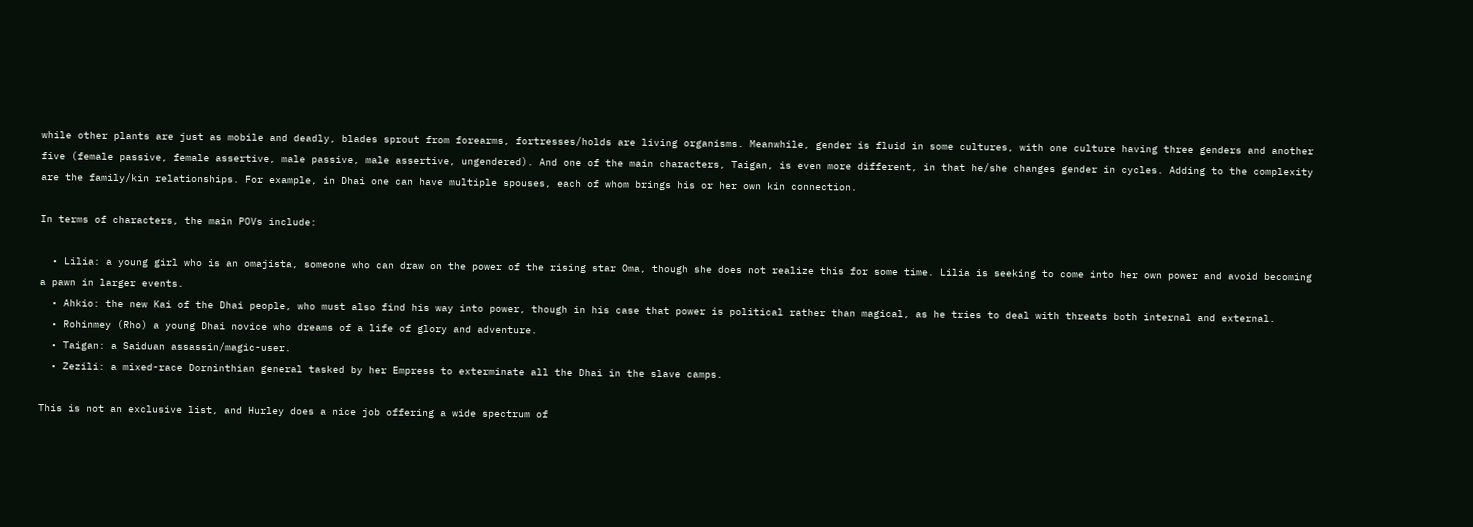while other plants are just as mobile and deadly, blades sprout from forearms, fortresses/holds are living organisms. Meanwhile, gender is fluid in some cultures, with one culture having three genders and another five (female passive, female assertive, male passive, male assertive, ungendered). And one of the main characters, Taigan, is even more different, in that he/she changes gender in cycles. Adding to the complexity are the family/kin relationships. For example, in Dhai one can have multiple spouses, each of whom brings his or her own kin connection.

In terms of characters, the main POVs include:

  • Lilia: a young girl who is an omajista, someone who can draw on the power of the rising star Oma, though she does not realize this for some time. Lilia is seeking to come into her own power and avoid becoming a pawn in larger events.
  • Ahkio: the new Kai of the Dhai people, who must also find his way into power, though in his case that power is political rather than magical, as he tries to deal with threats both internal and external.
  • Rohinmey (Rho) a young Dhai novice who dreams of a life of glory and adventure.
  • Taigan: a Saiduan assassin/magic-user.
  • Zezili: a mixed-race Dorninthian general tasked by her Empress to exterminate all the Dhai in the slave camps.

This is not an exclusive list, and Hurley does a nice job offering a wide spectrum of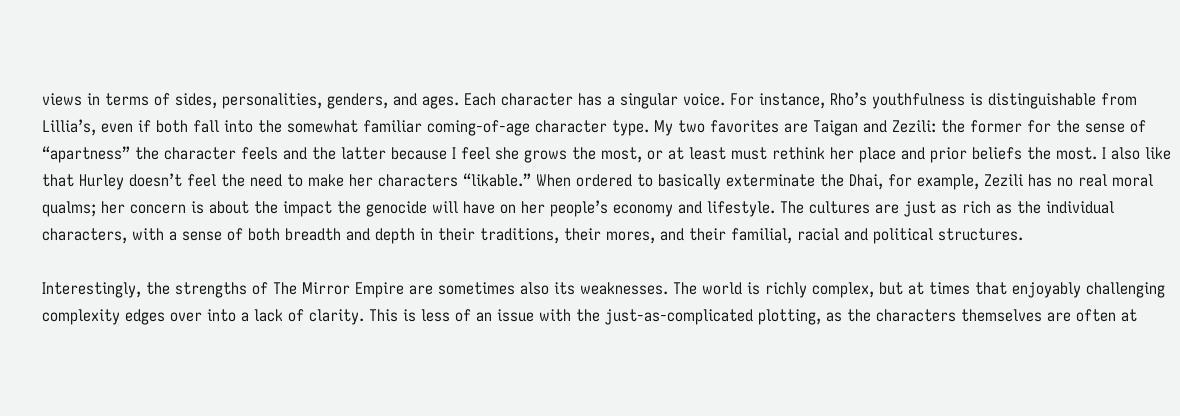views in terms of sides, personalities, genders, and ages. Each character has a singular voice. For instance, Rho’s youthfulness is distinguishable from Lillia’s, even if both fall into the somewhat familiar coming-of-age character type. My two favorites are Taigan and Zezili: the former for the sense of “apartness” the character feels and the latter because I feel she grows the most, or at least must rethink her place and prior beliefs the most. I also like that Hurley doesn’t feel the need to make her characters “likable.” When ordered to basically exterminate the Dhai, for example, Zezili has no real moral qualms; her concern is about the impact the genocide will have on her people’s economy and lifestyle. The cultures are just as rich as the individual characters, with a sense of both breadth and depth in their traditions, their mores, and their familial, racial and political structures.

Interestingly, the strengths of The Mirror Empire are sometimes also its weaknesses. The world is richly complex, but at times that enjoyably challenging complexity edges over into a lack of clarity. This is less of an issue with the just-as-complicated plotting, as the characters themselves are often at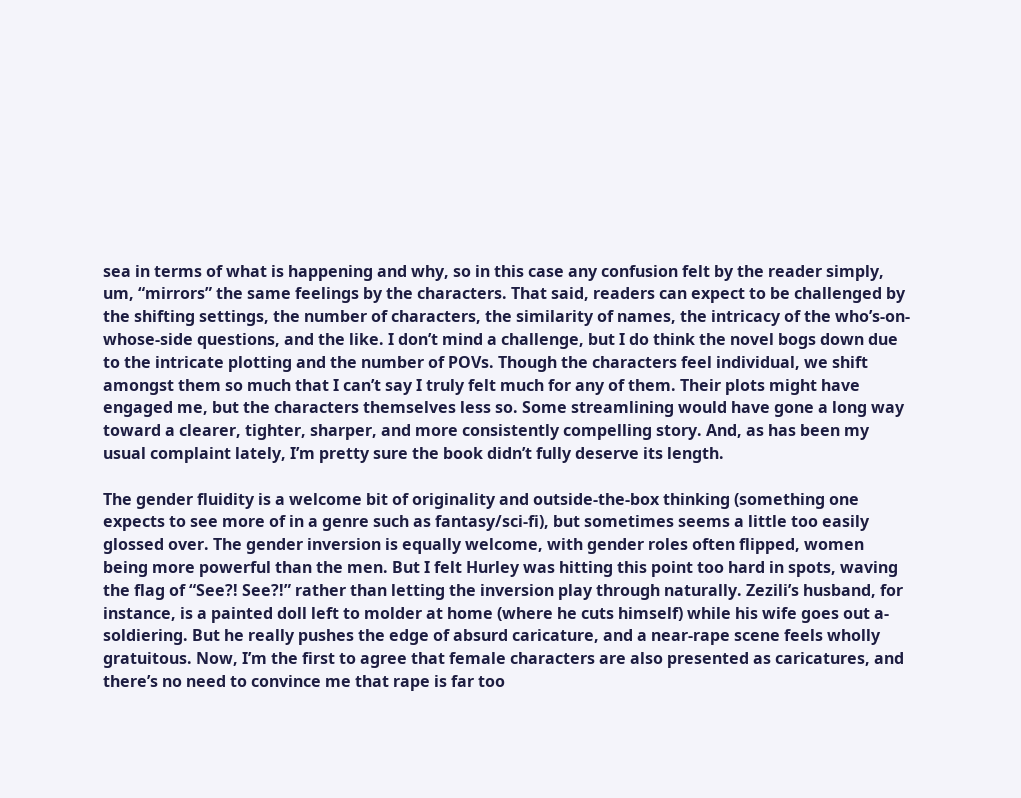sea in terms of what is happening and why, so in this case any confusion felt by the reader simply, um, “mirrors” the same feelings by the characters. That said, readers can expect to be challenged by the shifting settings, the number of characters, the similarity of names, the intricacy of the who’s-on-whose-side questions, and the like. I don’t mind a challenge, but I do think the novel bogs down due to the intricate plotting and the number of POVs. Though the characters feel individual, we shift amongst them so much that I can’t say I truly felt much for any of them. Their plots might have engaged me, but the characters themselves less so. Some streamlining would have gone a long way toward a clearer, tighter, sharper, and more consistently compelling story. And, as has been my usual complaint lately, I’m pretty sure the book didn’t fully deserve its length.

The gender fluidity is a welcome bit of originality and outside-the-box thinking (something one expects to see more of in a genre such as fantasy/sci-fi), but sometimes seems a little too easily glossed over. The gender inversion is equally welcome, with gender roles often flipped, women being more powerful than the men. But I felt Hurley was hitting this point too hard in spots, waving the flag of “See?! See?!” rather than letting the inversion play through naturally. Zezili’s husband, for instance, is a painted doll left to molder at home (where he cuts himself) while his wife goes out a-soldiering. But he really pushes the edge of absurd caricature, and a near-rape scene feels wholly gratuitous. Now, I’m the first to agree that female characters are also presented as caricatures, and there’s no need to convince me that rape is far too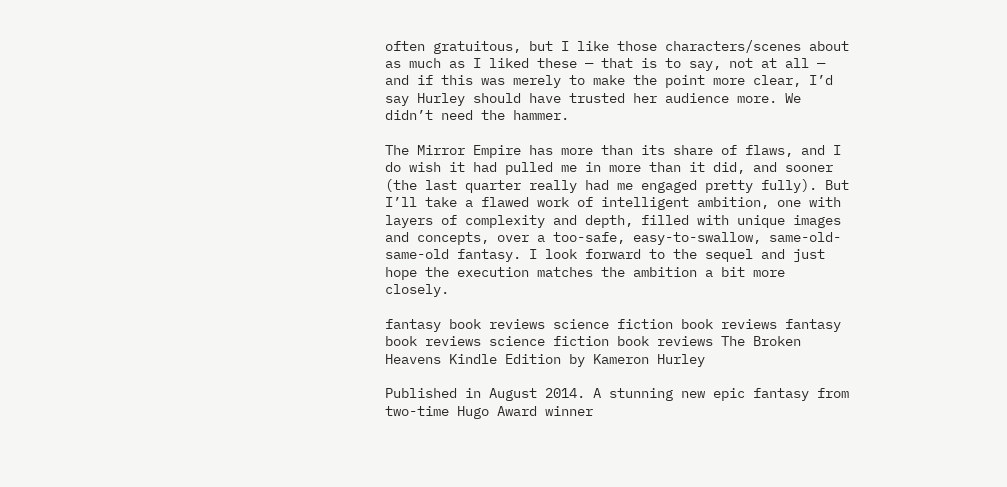often gratuitous, but I like those characters/scenes about as much as I liked these — that is to say, not at all — and if this was merely to make the point more clear, I’d say Hurley should have trusted her audience more. We didn’t need the hammer.

The Mirror Empire has more than its share of flaws, and I do wish it had pulled me in more than it did, and sooner (the last quarter really had me engaged pretty fully). But I’ll take a flawed work of intelligent ambition, one with layers of complexity and depth, filled with unique images and concepts, over a too-safe, easy-to-swallow, same-old-same-old fantasy. I look forward to the sequel and just hope the execution matches the ambition a bit more closely.

fantasy book reviews science fiction book reviews fantasy book reviews science fiction book reviews The Broken Heavens Kindle Edition by Kameron Hurley

Published in August 2014. A stunning new epic fantasy from two-time Hugo Award winner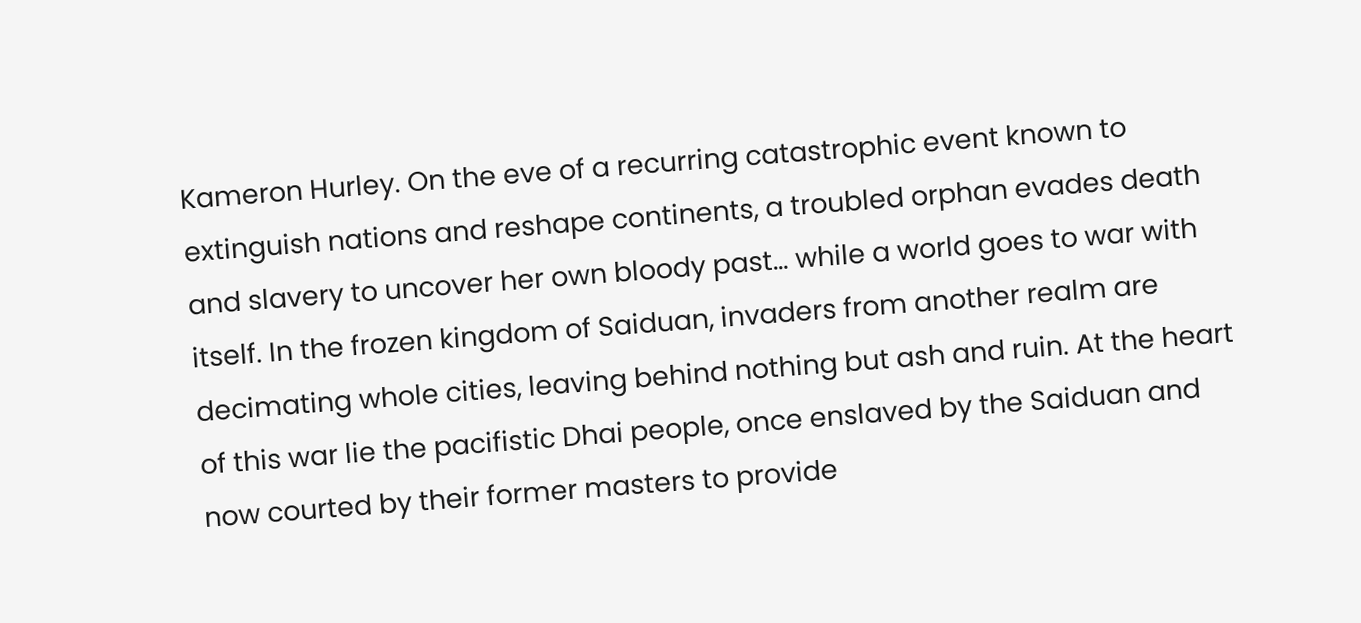Kameron Hurley. On the eve of a recurring catastrophic event known to extinguish nations and reshape continents, a troubled orphan evades death and slavery to uncover her own bloody past… while a world goes to war with itself. In the frozen kingdom of Saiduan, invaders from another realm are decimating whole cities, leaving behind nothing but ash and ruin. At the heart of this war lie the pacifistic Dhai people, once enslaved by the Saiduan and now courted by their former masters to provide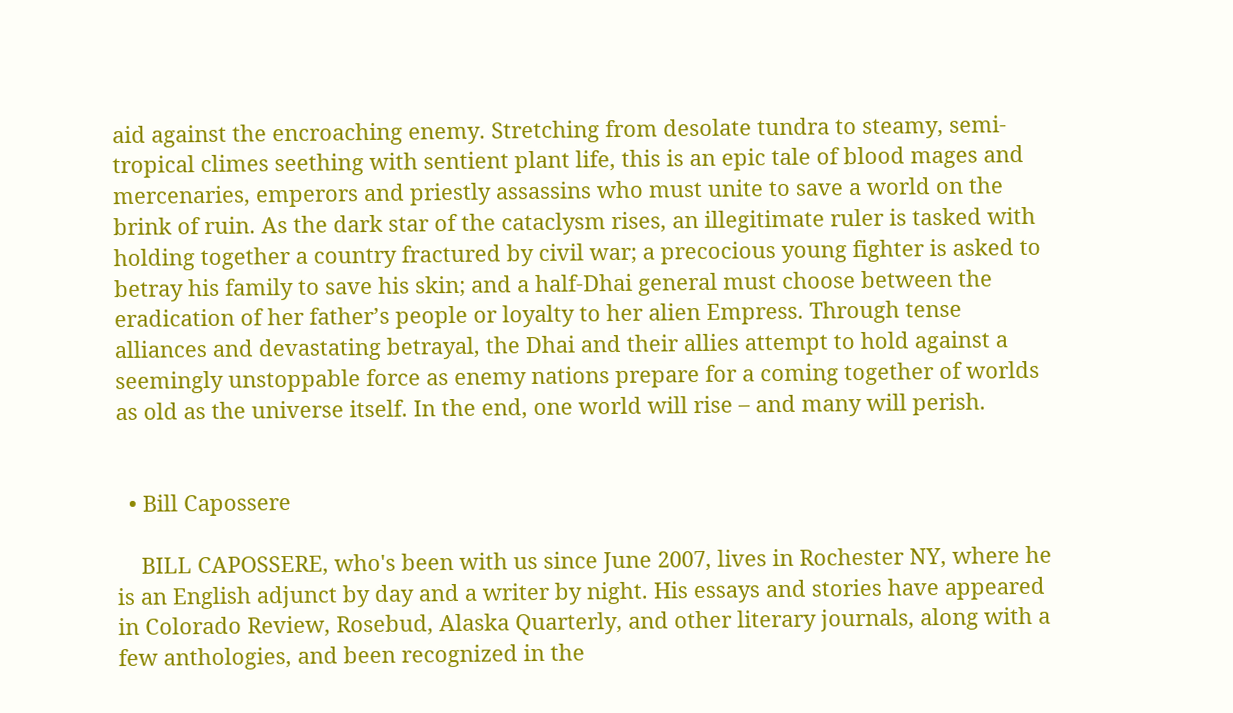aid against the encroaching enemy. Stretching from desolate tundra to steamy, semi-tropical climes seething with sentient plant life, this is an epic tale of blood mages and mercenaries, emperors and priestly assassins who must unite to save a world on the brink of ruin. As the dark star of the cataclysm rises, an illegitimate ruler is tasked with holding together a country fractured by civil war; a precocious young fighter is asked to betray his family to save his skin; and a half-Dhai general must choose between the eradication of her father’s people or loyalty to her alien Empress. Through tense alliances and devastating betrayal, the Dhai and their allies attempt to hold against a seemingly unstoppable force as enemy nations prepare for a coming together of worlds as old as the universe itself. In the end, one world will rise – and many will perish.


  • Bill Capossere

    BILL CAPOSSERE, who's been with us since June 2007, lives in Rochester NY, where he is an English adjunct by day and a writer by night. His essays and stories have appeared in Colorado Review, Rosebud, Alaska Quarterly, and other literary journals, along with a few anthologies, and been recognized in the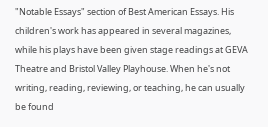"Notable Essays" section of Best American Essays. His children's work has appeared in several magazines, while his plays have been given stage readings at GEVA Theatre and Bristol Valley Playhouse. When he's not writing, reading, reviewing, or teaching, he can usually be found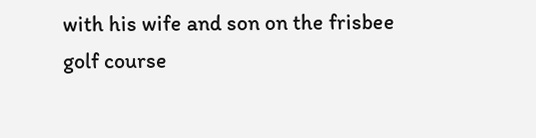with his wife and son on the frisbee golf course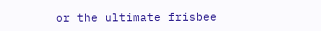or the ultimate frisbee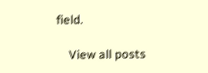field.

    View all posts